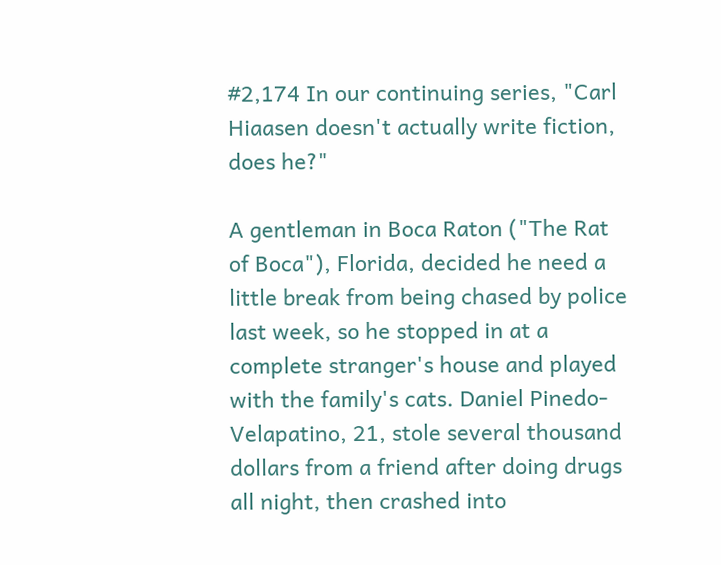#2,174 In our continuing series, "Carl Hiaasen doesn't actually write fiction, does he?"

A gentleman in Boca Raton ("The Rat of Boca"), Florida, decided he need a little break from being chased by police last week, so he stopped in at a complete stranger's house and played with the family's cats. Daniel Pinedo-Velapatino, 21, stole several thousand dollars from a friend after doing drugs all night, then crashed into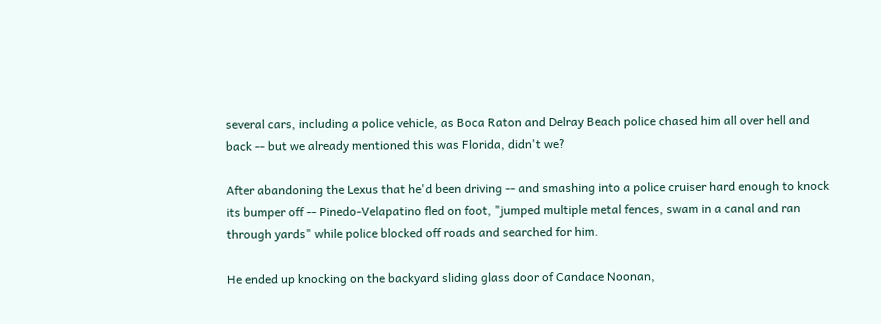several cars, including a police vehicle, as Boca Raton and Delray Beach police chased him all over hell and back -- but we already mentioned this was Florida, didn't we?

After abandoning the Lexus that he'd been driving -- and smashing into a police cruiser hard enough to knock its bumper off -- Pinedo-Velapatino fled on foot, "jumped multiple metal fences, swam in a canal and ran through yards" while police blocked off roads and searched for him.

He ended up knocking on the backyard sliding glass door of Candace Noonan,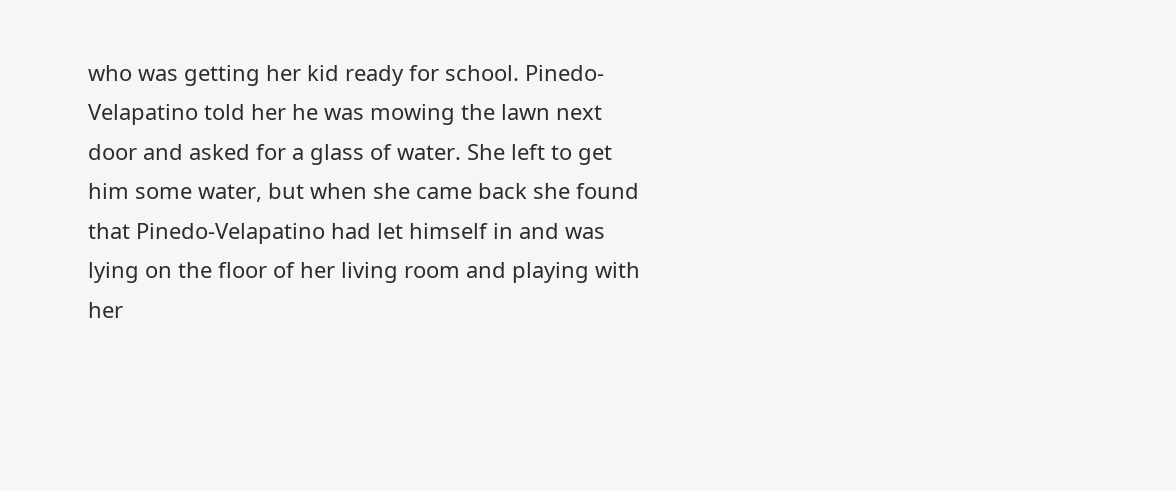who was getting her kid ready for school. Pinedo-Velapatino told her he was mowing the lawn next door and asked for a glass of water. She left to get him some water, but when she came back she found that Pinedo-Velapatino had let himself in and was lying on the floor of her living room and playing with her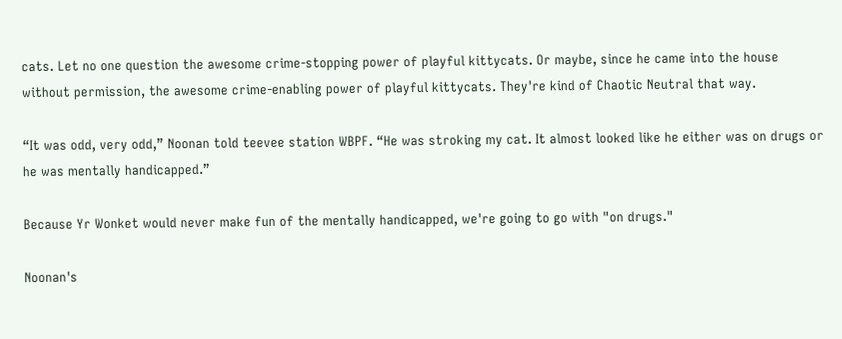cats. Let no one question the awesome crime-stopping power of playful kittycats. Or maybe, since he came into the house without permission, the awesome crime-enabling power of playful kittycats. They're kind of Chaotic Neutral that way.

“It was odd, very odd,” Noonan told teevee station WBPF. “He was stroking my cat. It almost looked like he either was on drugs or he was mentally handicapped.”

Because Yr Wonket would never make fun of the mentally handicapped, we're going to go with "on drugs."

Noonan's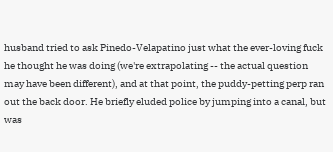husband tried to ask Pinedo-Velapatino just what the ever-loving fuck he thought he was doing (we're extrapolating -- the actual question may have been different), and at that point, the puddy-petting perp ran out the back door. He briefly eluded police by jumping into a canal, but was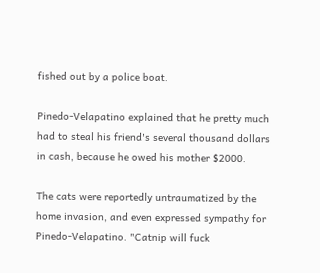fished out by a police boat.

Pinedo-Velapatino explained that he pretty much had to steal his friend's several thousand dollars in cash, because he owed his mother $2000.

The cats were reportedly untraumatized by the home invasion, and even expressed sympathy for Pinedo-Velapatino. "Catnip will fuck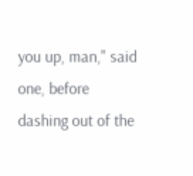you up, man," said one, before dashing out of the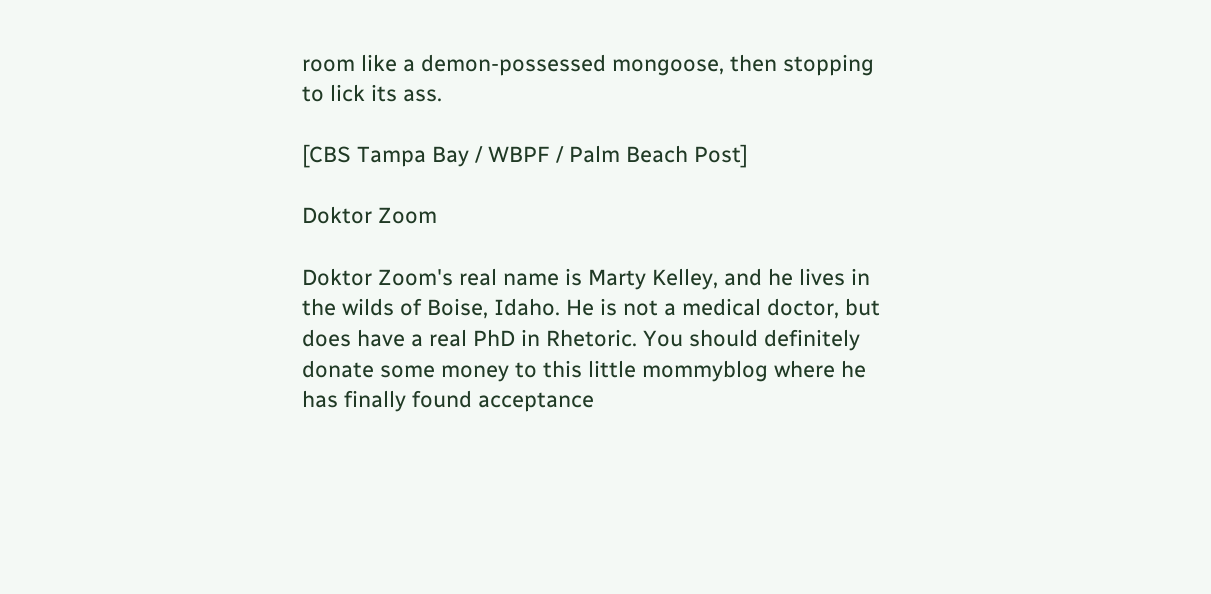room like a demon-possessed mongoose, then stopping to lick its ass.

[CBS Tampa Bay / WBPF / Palm Beach Post]

Doktor Zoom

Doktor Zoom's real name is Marty Kelley, and he lives in the wilds of Boise, Idaho. He is not a medical doctor, but does have a real PhD in Rhetoric. You should definitely donate some money to this little mommyblog where he has finally found acceptance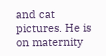and cat pictures. He is on maternity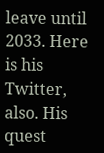leave until 2033. Here is his Twitter, also. His quest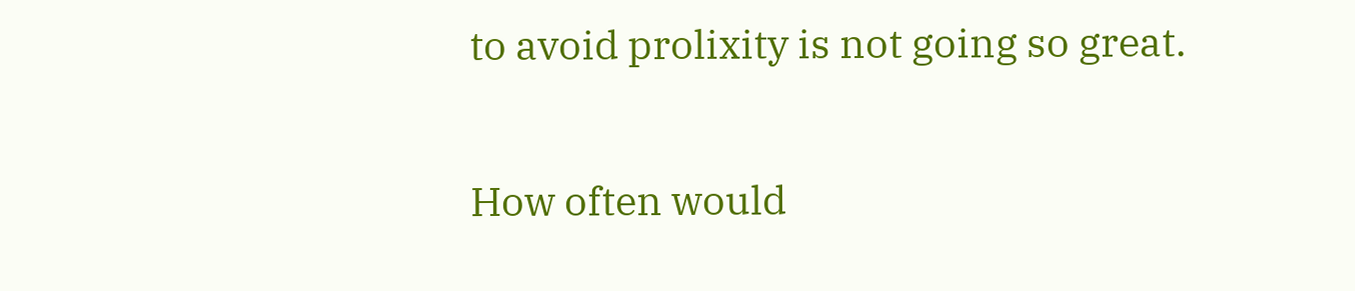to avoid prolixity is not going so great.


How often would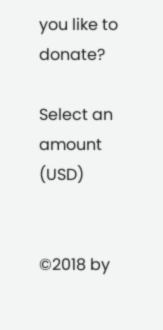you like to donate?

Select an amount (USD)


©2018 by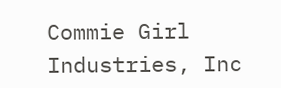Commie Girl Industries, Inc